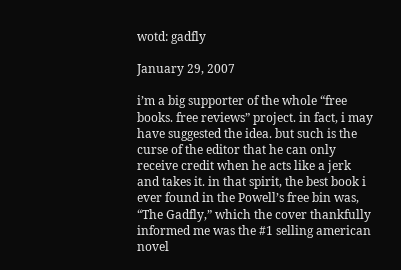wotd: gadfly

January 29, 2007

i’m a big supporter of the whole “free books. free reviews” project. in fact, i may have suggested the idea. but such is the curse of the editor that he can only receive credit when he acts like a jerk and takes it. in that spirit, the best book i ever found in the Powell’s free bin was, “The Gadfly,” which the cover thankfully informed me was the #1 selling american novel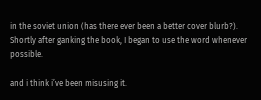in the soviet union (has there ever been a better cover blurb?). Shortly after ganking the book, I began to use the word whenever possible.

and i think i’ve been misusing it.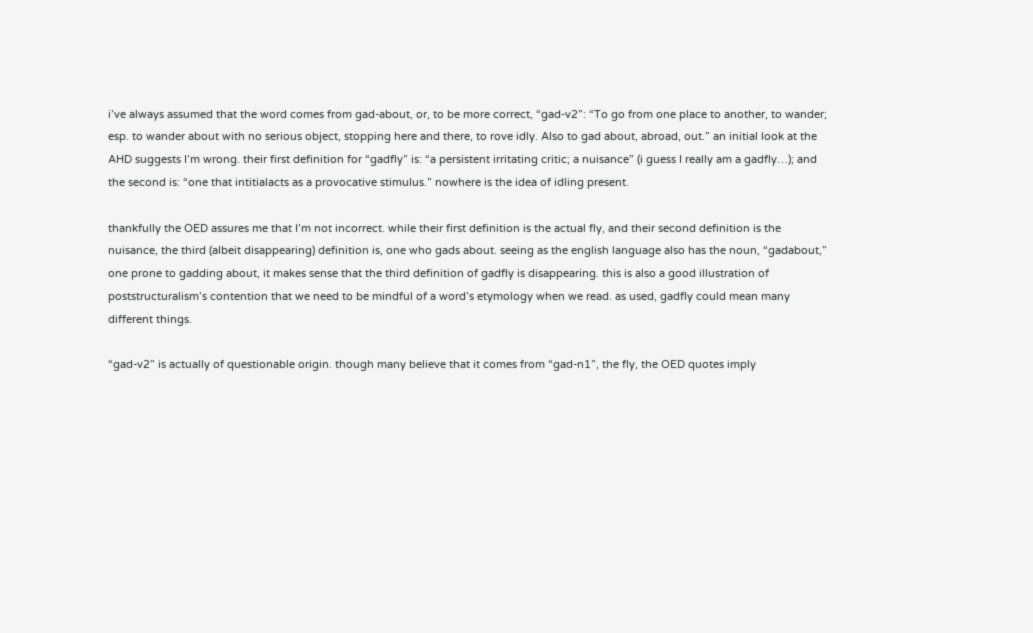i’ve always assumed that the word comes from gad-about, or, to be more correct, “gad-v2”: “To go from one place to another, to wander; esp. to wander about with no serious object, stopping here and there, to rove idly. Also to gad about, abroad, out.” an initial look at the AHD suggests I’m wrong. their first definition for “gadfly” is: “a persistent irritating critic; a nuisance” (i guess I really am a gadfly…); and the second is: “one that intitialacts as a provocative stimulus.” nowhere is the idea of idling present.

thankfully the OED assures me that I’m not incorrect. while their first definition is the actual fly, and their second definition is the nuisance, the third (albeit disappearing) definition is, one who gads about. seeing as the english language also has the noun, “gadabout,” one prone to gadding about, it makes sense that the third definition of gadfly is disappearing. this is also a good illustration of poststructuralism’s contention that we need to be mindful of a word’s etymology when we read. as used, gadfly could mean many different things.

“gad-v2” is actually of questionable origin. though many believe that it comes from “gad-n1”, the fly, the OED quotes imply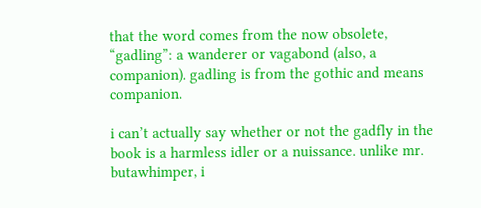that the word comes from the now obsolete, “gadling”: a wanderer or vagabond (also, a companion). gadling is from the gothic and means companion.

i can’t actually say whether or not the gadfly in the book is a harmless idler or a nuissance. unlike mr. butawhimper, i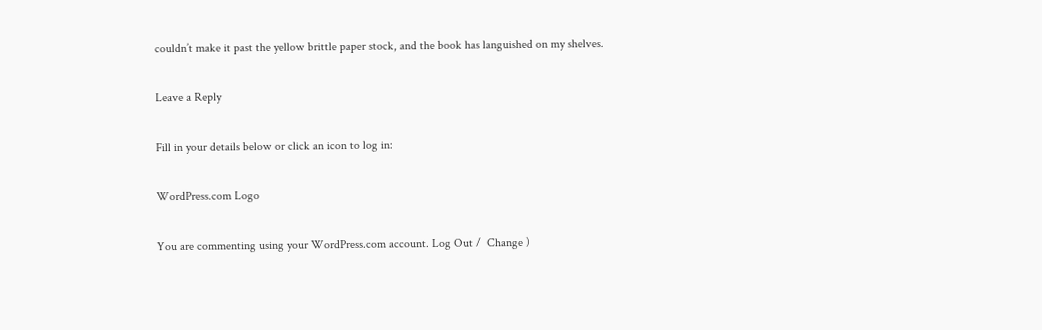couldn’t make it past the yellow brittle paper stock, and the book has languished on my shelves.

Leave a Reply

Fill in your details below or click an icon to log in:

WordPress.com Logo

You are commenting using your WordPress.com account. Log Out /  Change )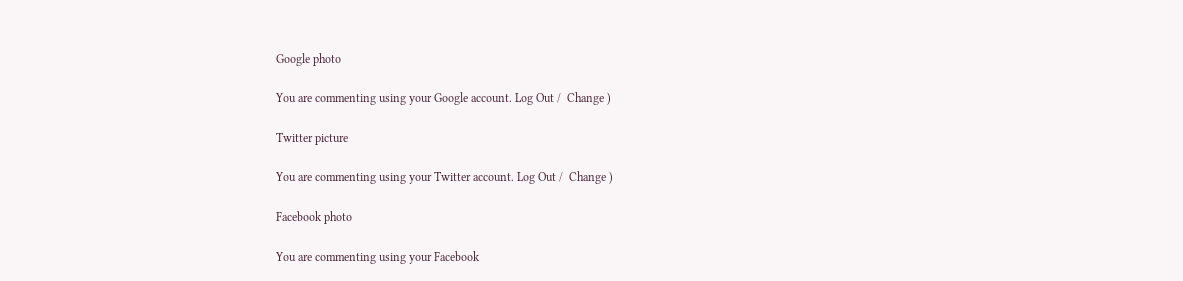Google photo

You are commenting using your Google account. Log Out /  Change )

Twitter picture

You are commenting using your Twitter account. Log Out /  Change )

Facebook photo

You are commenting using your Facebook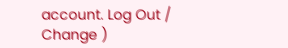account. Log Out /  Change )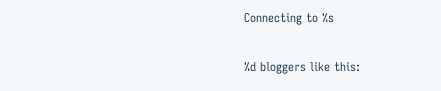Connecting to %s

%d bloggers like this: